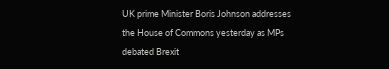UK prime Minister Boris Johnson addresses the House of Commons yesterday as MPs debated Brexit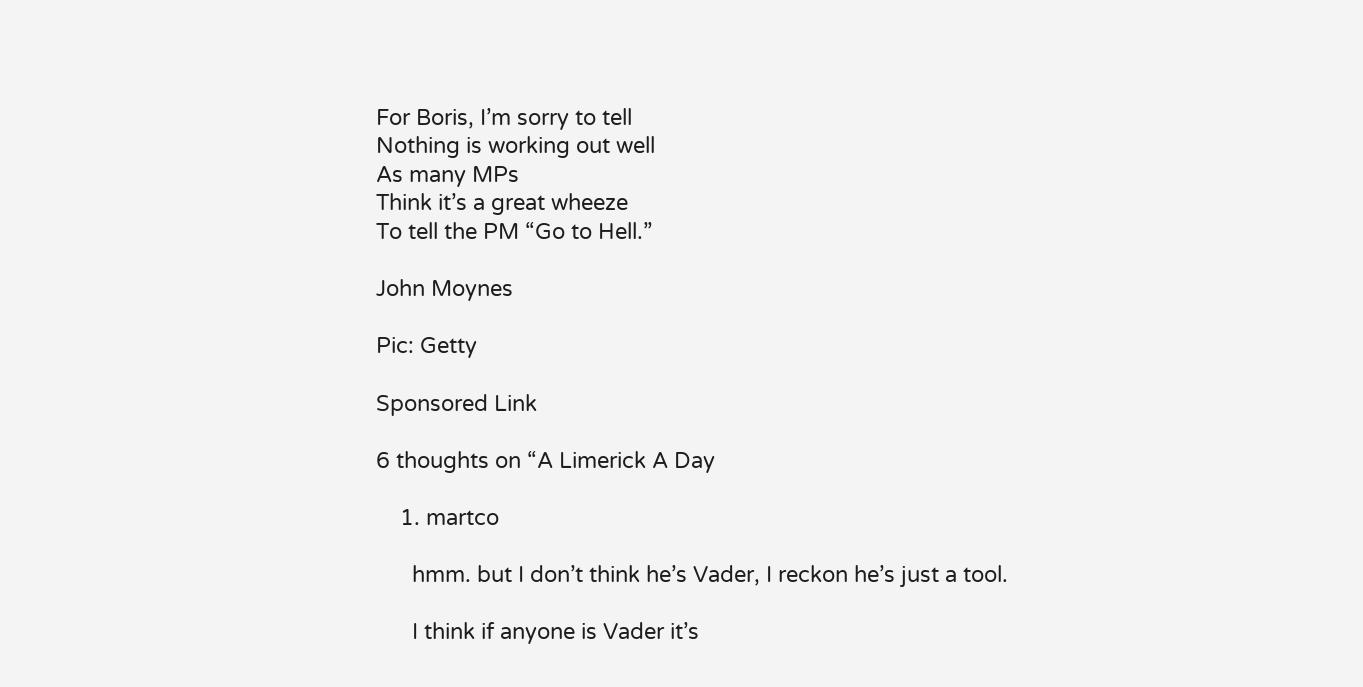For Boris, I’m sorry to tell
Nothing is working out well
As many MPs
Think it’s a great wheeze
To tell the PM “Go to Hell.”

John Moynes

Pic: Getty

Sponsored Link

6 thoughts on “A Limerick A Day

    1. martco

      hmm. but I don’t think he’s Vader, I reckon he’s just a tool.

      I think if anyone is Vader it’s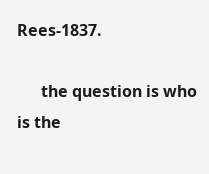Rees-1837.

      the question is who is the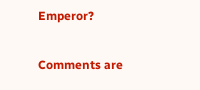Emperor?

Comments are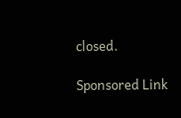closed.

Sponsored Link